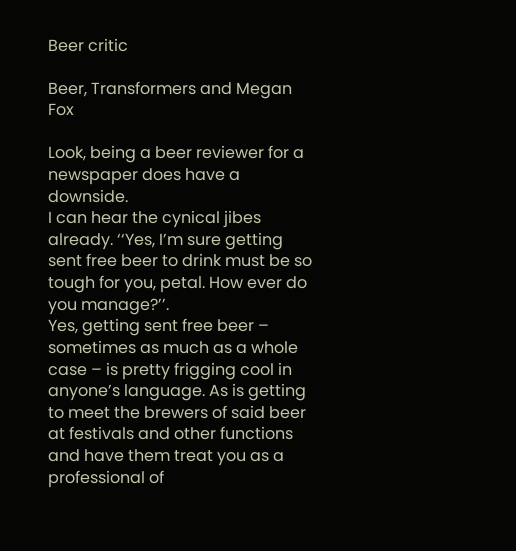Beer critic

Beer, Transformers and Megan Fox

Look, being a beer reviewer for a newspaper does have a downside.
I can hear the cynical jibes already. ‘‘Yes, I’m sure getting sent free beer to drink must be so tough for you, petal. How ever do you manage?’’.
Yes, getting sent free beer – sometimes as much as a whole case – is pretty frigging cool in anyone’s language. As is getting to meet the brewers of said beer at festivals and other functions and have them treat you as a professional of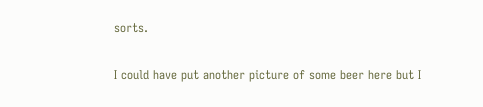sorts.

I could have put another picture of some beer here but I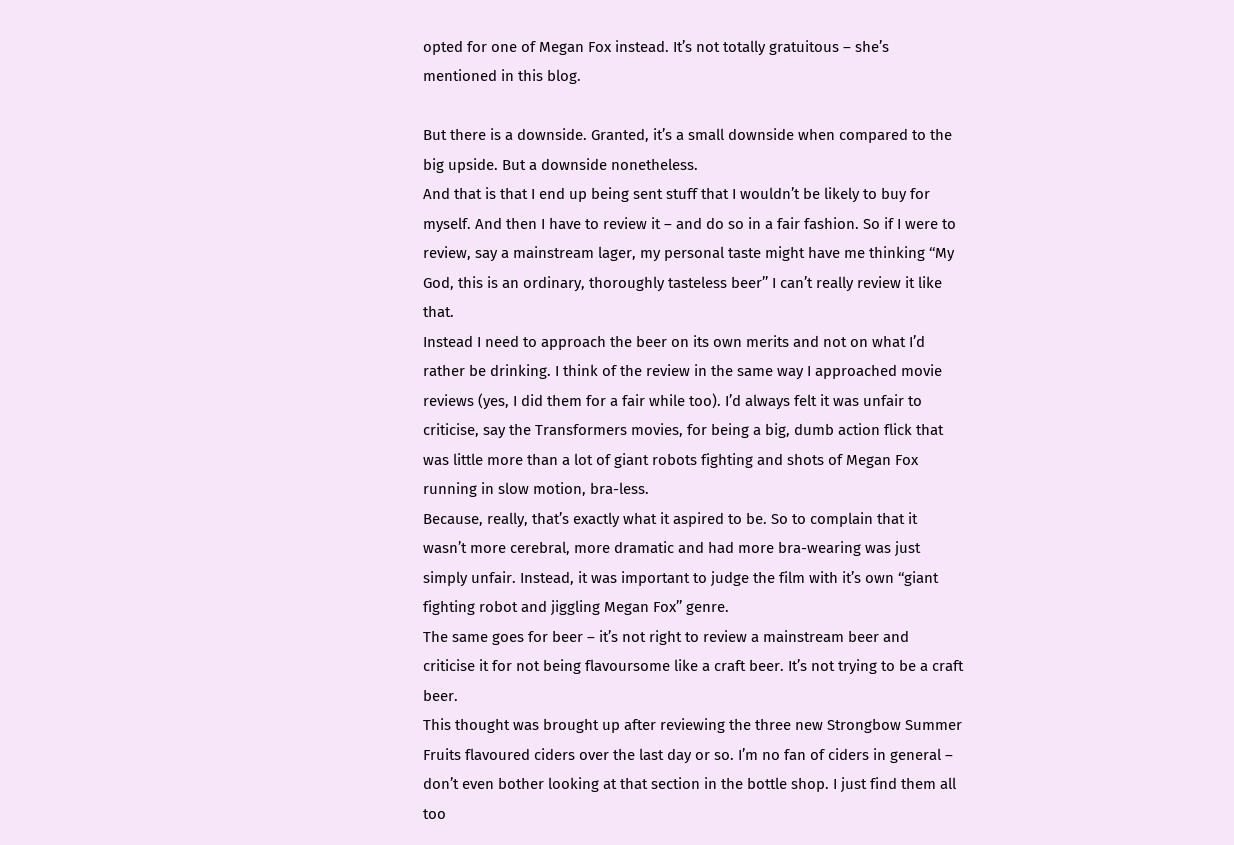opted for one of Megan Fox instead. It’s not totally gratuitous – she’s mentioned in this blog.

But there is a downside. Granted, it’s a small downside when compared to the big upside. But a downside nonetheless.
And that is that I end up being sent stuff that I wouldn’t be likely to buy for myself. And then I have to review it – and do so in a fair fashion. So if I were to review, say a mainstream lager, my personal taste might have me thinking ‘‘My God, this is an ordinary, thoroughly tasteless beer’’ I can’t really review it like that.
Instead I need to approach the beer on its own merits and not on what I’d rather be drinking. I think of the review in the same way I approached movie reviews (yes, I did them for a fair while too). I’d always felt it was unfair to criticise, say the Transformers movies, for being a big, dumb action flick that was little more than a lot of giant robots fighting and shots of Megan Fox running in slow motion, bra-less.
Because, really, that’s exactly what it aspired to be. So to complain that it wasn’t more cerebral, more dramatic and had more bra-wearing was just simply unfair. Instead, it was important to judge the film with it’s own ‘‘giant fighting robot and jiggling Megan Fox’’ genre.
The same goes for beer – it’s not right to review a mainstream beer and criticise it for not being flavoursome like a craft beer. It’s not trying to be a craft beer.
This thought was brought up after reviewing the three new Strongbow Summer Fruits flavoured ciders over the last day or so. I’m no fan of ciders in general – don’t even bother looking at that section in the bottle shop. I just find them all too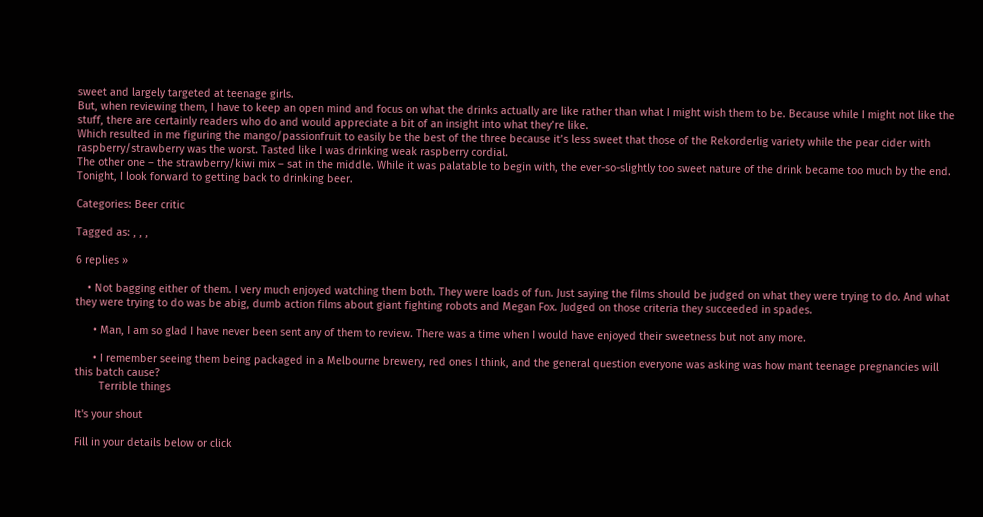sweet and largely targeted at teenage girls.
But, when reviewing them, I have to keep an open mind and focus on what the drinks actually are like rather than what I might wish them to be. Because while I might not like the stuff, there are certainly readers who do and would appreciate a bit of an insight into what they’re like.
Which resulted in me figuring the mango/passionfruit to easily be the best of the three because it’s less sweet that those of the Rekorderlig variety while the pear cider with raspberry/strawberry was the worst. Tasted like I was drinking weak raspberry cordial.
The other one – the strawberry/kiwi mix – sat in the middle. While it was palatable to begin with, the ever-so-slightly too sweet nature of the drink became too much by the end.
Tonight, I look forward to getting back to drinking beer.

Categories: Beer critic

Tagged as: , , ,

6 replies »

    • Not bagging either of them. I very much enjoyed watching them both. They were loads of fun. Just saying the films should be judged on what they were trying to do. And what they were trying to do was be abig, dumb action films about giant fighting robots and Megan Fox. Judged on those criteria they succeeded in spades.

      • Man, I am so glad I have never been sent any of them to review. There was a time when I would have enjoyed their sweetness but not any more.

      • I remember seeing them being packaged in a Melbourne brewery, red ones I think, and the general question everyone was asking was how mant teenage pregnancies will this batch cause?
        Terrible things

It's your shout

Fill in your details below or click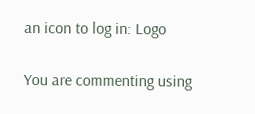an icon to log in: Logo

You are commenting using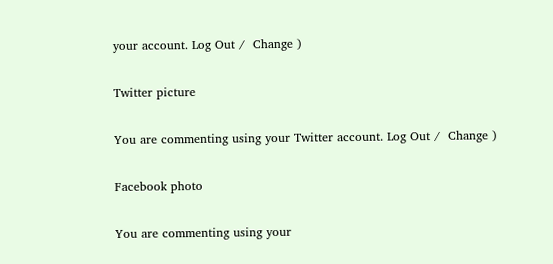your account. Log Out /  Change )

Twitter picture

You are commenting using your Twitter account. Log Out /  Change )

Facebook photo

You are commenting using your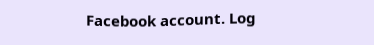Facebook account. Log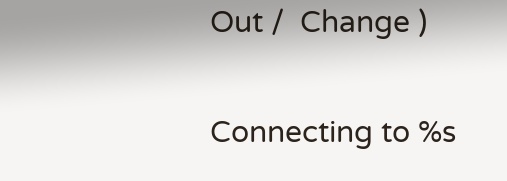Out /  Change )

Connecting to %s